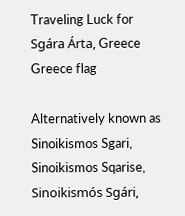Traveling Luck for Sgára Árta, Greece Greece flag

Alternatively known as Sinoikismos Sgari, Sinoikismos Sqarise, Sinoikismós Sgári,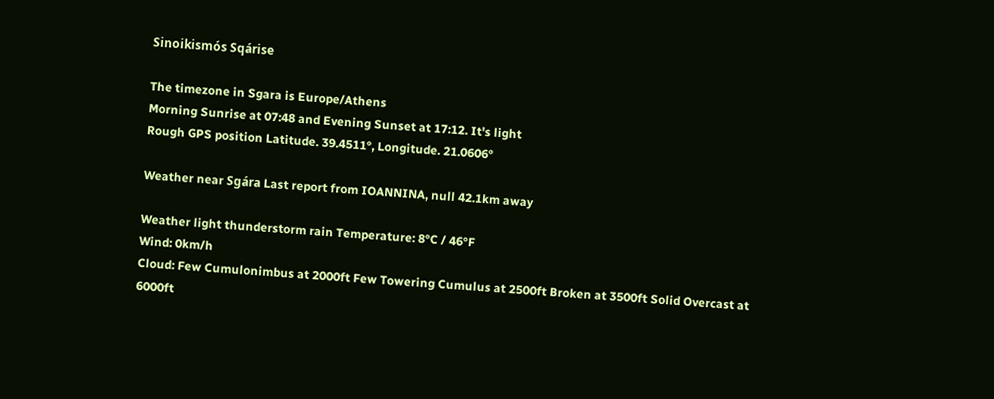Sinoikismós Sqárise

The timezone in Sgara is Europe/Athens
Morning Sunrise at 07:48 and Evening Sunset at 17:12. It's light
Rough GPS position Latitude. 39.4511°, Longitude. 21.0606°

Weather near Sgára Last report from IOANNINA, null 42.1km away

Weather light thunderstorm rain Temperature: 8°C / 46°F
Wind: 0km/h
Cloud: Few Cumulonimbus at 2000ft Few Towering Cumulus at 2500ft Broken at 3500ft Solid Overcast at 6000ft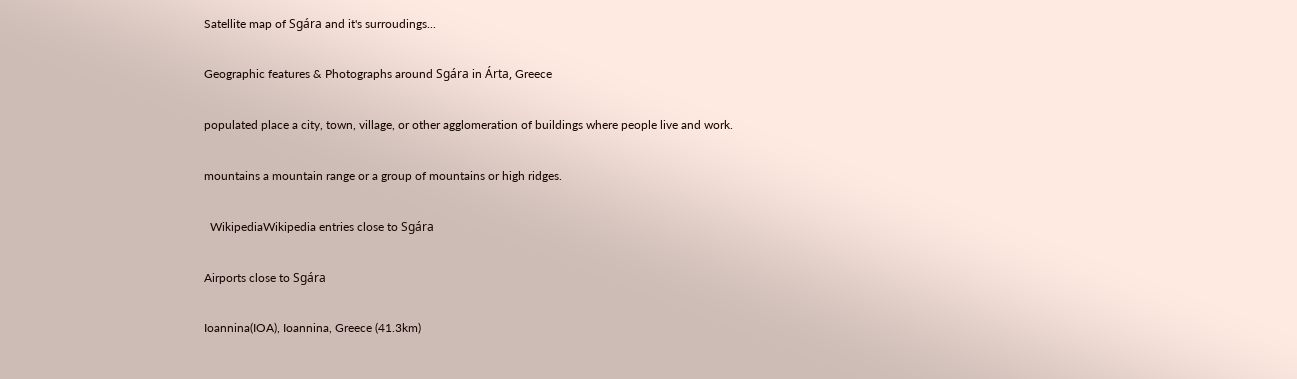Satellite map of Sgára and it's surroudings...

Geographic features & Photographs around Sgára in Árta, Greece

populated place a city, town, village, or other agglomeration of buildings where people live and work.

mountains a mountain range or a group of mountains or high ridges.

  WikipediaWikipedia entries close to Sgára

Airports close to Sgára

Ioannina(IOA), Ioannina, Greece (41.3km)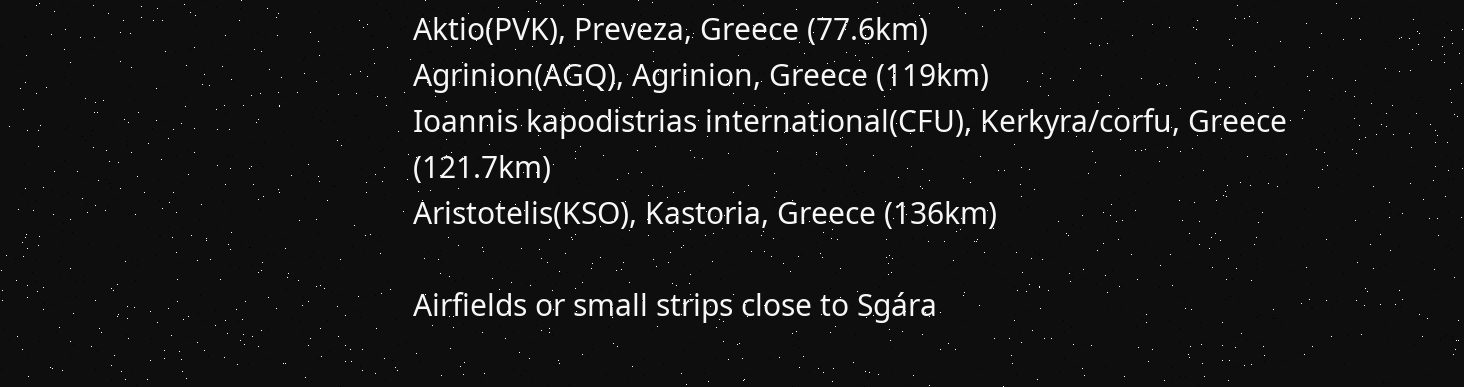Aktio(PVK), Preveza, Greece (77.6km)
Agrinion(AGQ), Agrinion, Greece (119km)
Ioannis kapodistrias international(CFU), Kerkyra/corfu, Greece (121.7km)
Aristotelis(KSO), Kastoria, Greece (136km)

Airfields or small strips close to Sgára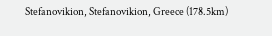Stefanovikion, Stefanovikion, Greece (178.5km)